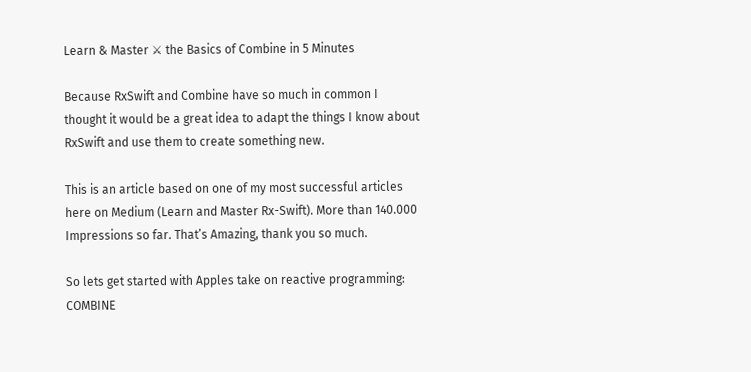Learn & Master ⚔ the Basics of Combine in 5 Minutes

Because RxSwift and Combine have so much in common I thought it would be a great idea to adapt the things I know about RxSwift and use them to create something new.

This is an article based on one of my most successful articles here on Medium (Learn and Master Rx-Swift). More than 140.000 Impressions so far. That’s Amazing, thank you so much.

So lets get started with Apples take on reactive programming: COMBINE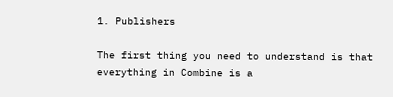1. Publishers

The first thing you need to understand is that everything in Combine is a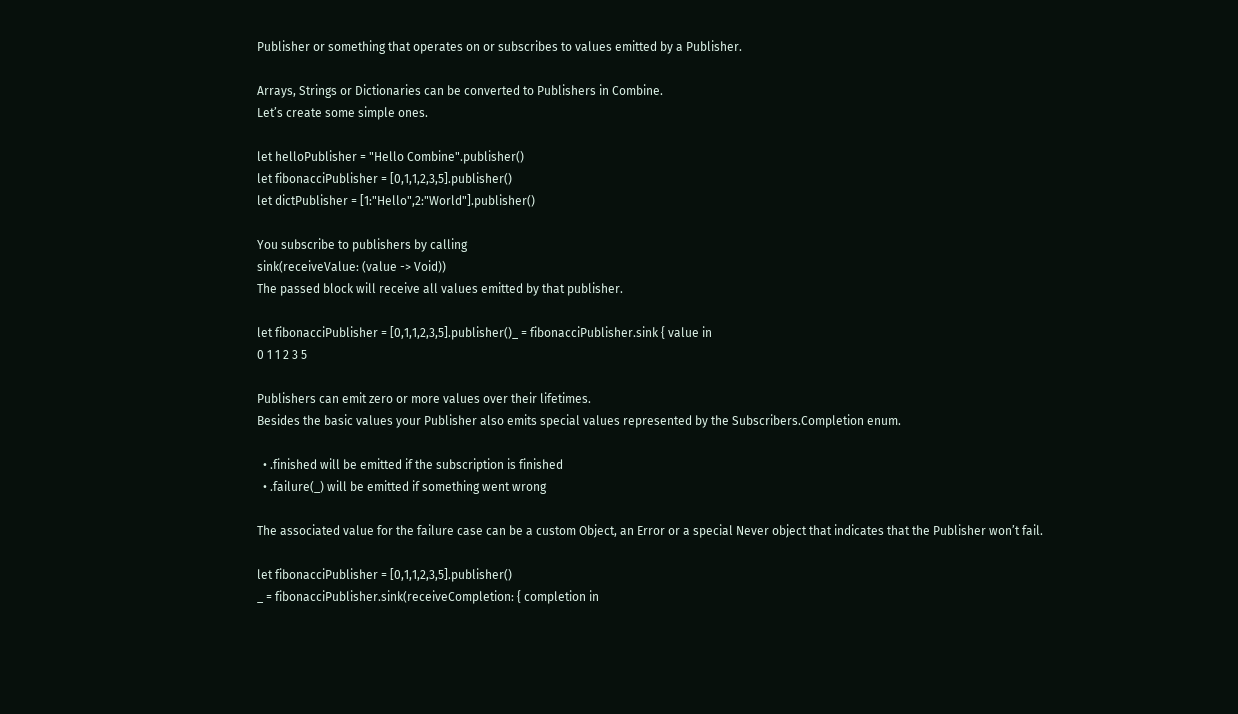Publisher or something that operates on or subscribes to values emitted by a Publisher.

Arrays, Strings or Dictionaries can be converted to Publishers in Combine.
Let’s create some simple ones.

let helloPublisher = "Hello Combine".publisher()
let fibonacciPublisher = [0,1,1,2,3,5].publisher()
let dictPublisher = [1:"Hello",2:"World"].publisher()

You subscribe to publishers by calling
sink(receiveValue: (value -> Void))
The passed block will receive all values emitted by that publisher.

let fibonacciPublisher = [0,1,1,2,3,5].publisher()_ = fibonacciPublisher.sink { value in
0 1 1 2 3 5

Publishers can emit zero or more values over their lifetimes.
Besides the basic values your Publisher also emits special values represented by the Subscribers.Completion enum.

  • .finished will be emitted if the subscription is finished
  • .failure(_) will be emitted if something went wrong

The associated value for the failure case can be a custom Object, an Error or a special Never object that indicates that the Publisher won’t fail.

let fibonacciPublisher = [0,1,1,2,3,5].publisher()
_ = fibonacciPublisher.sink(receiveCompletion: { completion in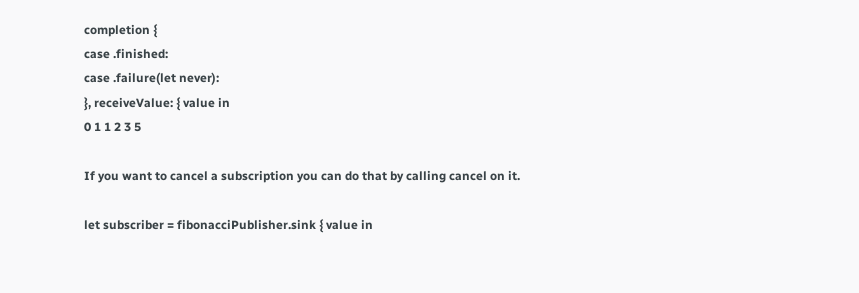completion {
case .finished:
case .failure(let never):
}, receiveValue: { value in
0 1 1 2 3 5

If you want to cancel a subscription you can do that by calling cancel on it.

let subscriber = fibonacciPublisher.sink { value in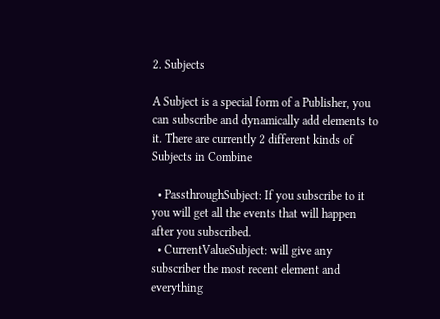2. Subjects

A Subject is a special form of a Publisher, you can subscribe and dynamically add elements to it. There are currently 2 different kinds of Subjects in Combine

  • PassthroughSubject: If you subscribe to it you will get all the events that will happen after you subscribed.
  • CurrentValueSubject: will give any subscriber the most recent element and everything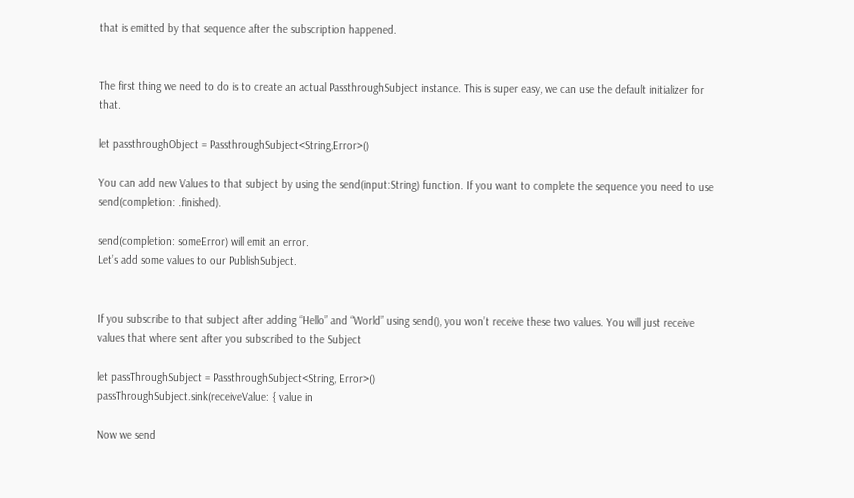that is emitted by that sequence after the subscription happened.


The first thing we need to do is to create an actual PassthroughSubject instance. This is super easy, we can use the default initializer for that.

let passthroughObject = PassthroughSubject<String,Error>()

You can add new Values to that subject by using the send(input:String) function. If you want to complete the sequence you need to use send(completion: .finished).

send(completion: someError) will emit an error.
Let’s add some values to our PublishSubject.


If you subscribe to that subject after adding “Hello” and “World” using send(), you won’t receive these two values. You will just receive values that where sent after you subscribed to the Subject

let passThroughSubject = PassthroughSubject<String, Error>()
passThroughSubject.sink(receiveValue: { value in

Now we send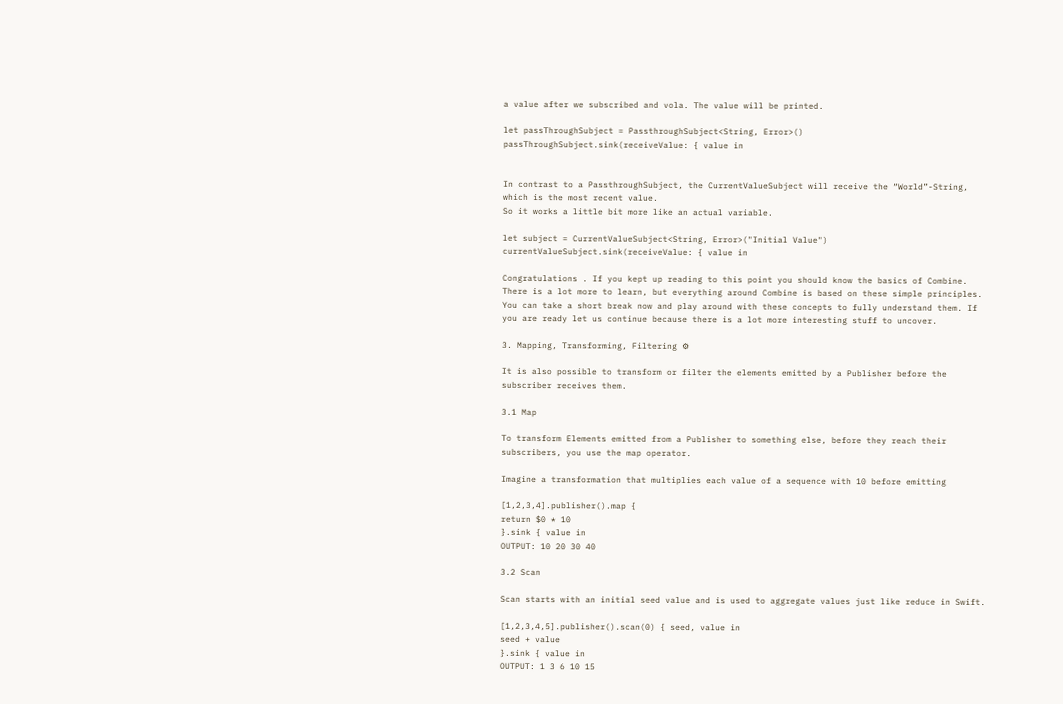a value after we subscribed and vola. The value will be printed.

let passThroughSubject = PassthroughSubject<String, Error>()
passThroughSubject.sink(receiveValue: { value in


In contrast to a PassthroughSubject, the CurrentValueSubject will receive the “World”-String, which is the most recent value.
So it works a little bit more like an actual variable.

let subject = CurrentValueSubject<String, Error>("Initial Value")
currentValueSubject.sink(receiveValue: { value in

Congratulations . If you kept up reading to this point you should know the basics of Combine. There is a lot more to learn, but everything around Combine is based on these simple principles. You can take a short break now and play around with these concepts to fully understand them. If you are ready let us continue because there is a lot more interesting stuff to uncover.

3. Mapping, Transforming, Filtering ⚙

It is also possible to transform or filter the elements emitted by a Publisher before the subscriber receives them.

3.1 Map

To transform Elements emitted from a Publisher to something else, before they reach their subscribers, you use the map operator.

Imagine a transformation that multiplies each value of a sequence with 10 before emitting

[1,2,3,4].publisher().map {
return $0 * 10
}.sink { value in
OUTPUT: 10 20 30 40

3.2 Scan

Scan starts with an initial seed value and is used to aggregate values just like reduce in Swift.

[1,2,3,4,5].publisher().scan(0) { seed, value in
seed + value
}.sink { value in
OUTPUT: 1 3 6 10 15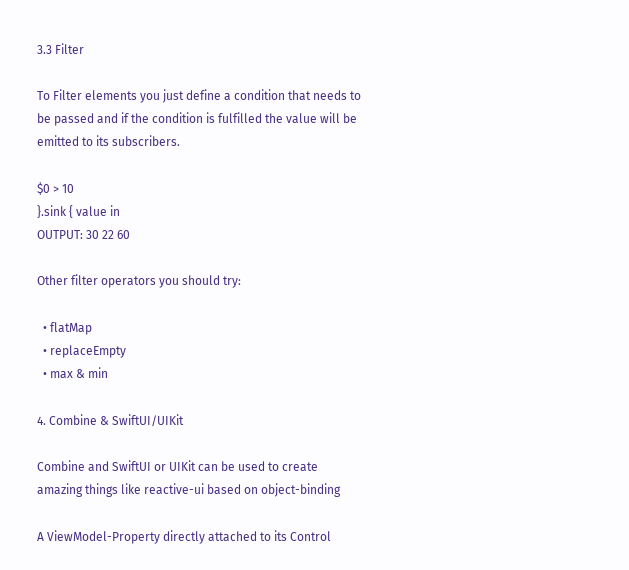3.3 Filter

To Filter elements you just define a condition that needs to be passed and if the condition is fulfilled the value will be emitted to its subscribers.

$0 > 10
}.sink { value in
OUTPUT: 30 22 60

Other filter operators you should try:

  • flatMap
  • replaceEmpty
  • max & min

4. Combine & SwiftUI/UIKit

Combine and SwiftUI or UIKit can be used to create amazing things like reactive-ui based on object-binding

A ViewModel-Property directly attached to its Control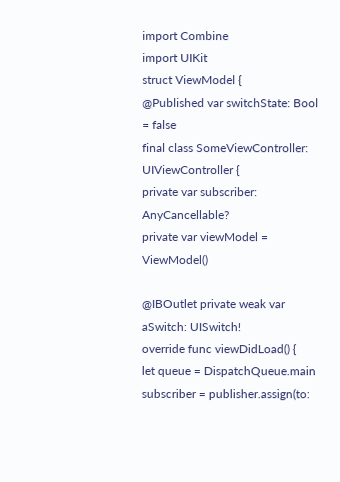import Combine
import UIKit
struct ViewModel {
@Published var switchState: Bool = false
final class SomeViewController: UIViewController {
private var subscriber: AnyCancellable?
private var viewModel = ViewModel()

@IBOutlet private weak var aSwitch: UISwitch!
override func viewDidLoad() {
let queue = DispatchQueue.main
subscriber = publisher.assign(to: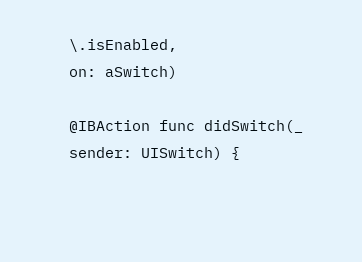\.isEnabled,
on: aSwitch)

@IBAction func didSwitch(_ sender: UISwitch) {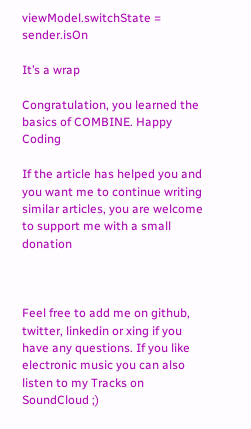viewModel.switchState = sender.isOn

It’s a wrap

Congratulation, you learned the basics of COMBINE. Happy Coding

If the article has helped you and you want me to continue writing similar articles, you are welcome to support me with a small donation



Feel free to add me on github, twitter, linkedin or xing if you have any questions. If you like electronic music you can also listen to my Tracks on SoundCloud ;)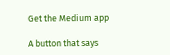Get the Medium app

A button that says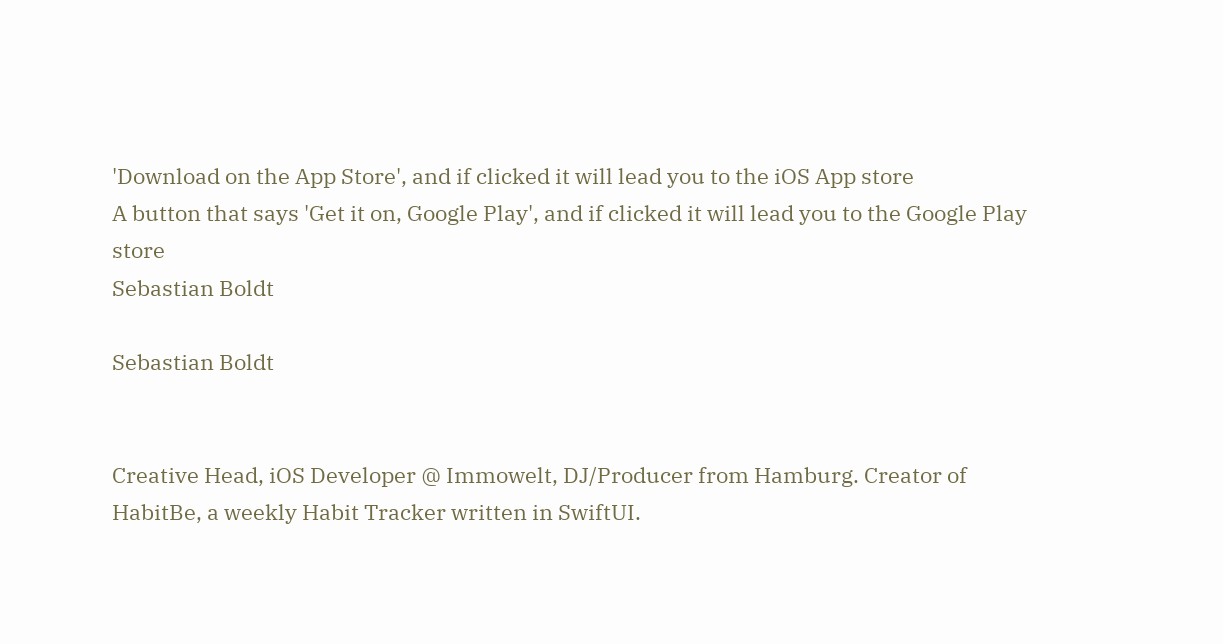'Download on the App Store', and if clicked it will lead you to the iOS App store
A button that says 'Get it on, Google Play', and if clicked it will lead you to the Google Play store
Sebastian Boldt

Sebastian Boldt


Creative Head, iOS Developer @ Immowelt, DJ/Producer from Hamburg. Creator of HabitBe, a weekly Habit Tracker written in SwiftUI.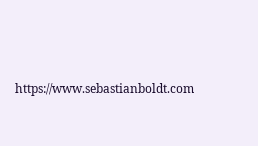https://www.sebastianboldt.com